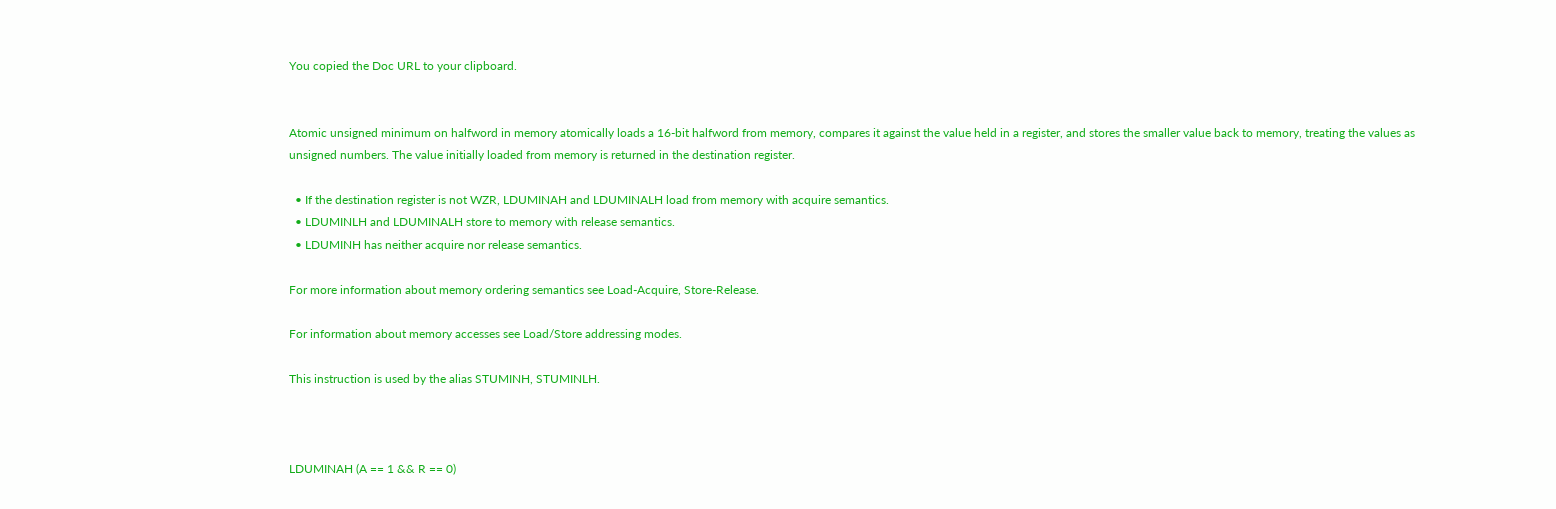You copied the Doc URL to your clipboard.


Atomic unsigned minimum on halfword in memory atomically loads a 16-bit halfword from memory, compares it against the value held in a register, and stores the smaller value back to memory, treating the values as unsigned numbers. The value initially loaded from memory is returned in the destination register.

  • If the destination register is not WZR, LDUMINAH and LDUMINALH load from memory with acquire semantics.
  • LDUMINLH and LDUMINALH store to memory with release semantics.
  • LDUMINH has neither acquire nor release semantics.

For more information about memory ordering semantics see Load-Acquire, Store-Release.

For information about memory accesses see Load/Store addressing modes.

This instruction is used by the alias STUMINH, STUMINLH.



LDUMINAH (A == 1 && R == 0)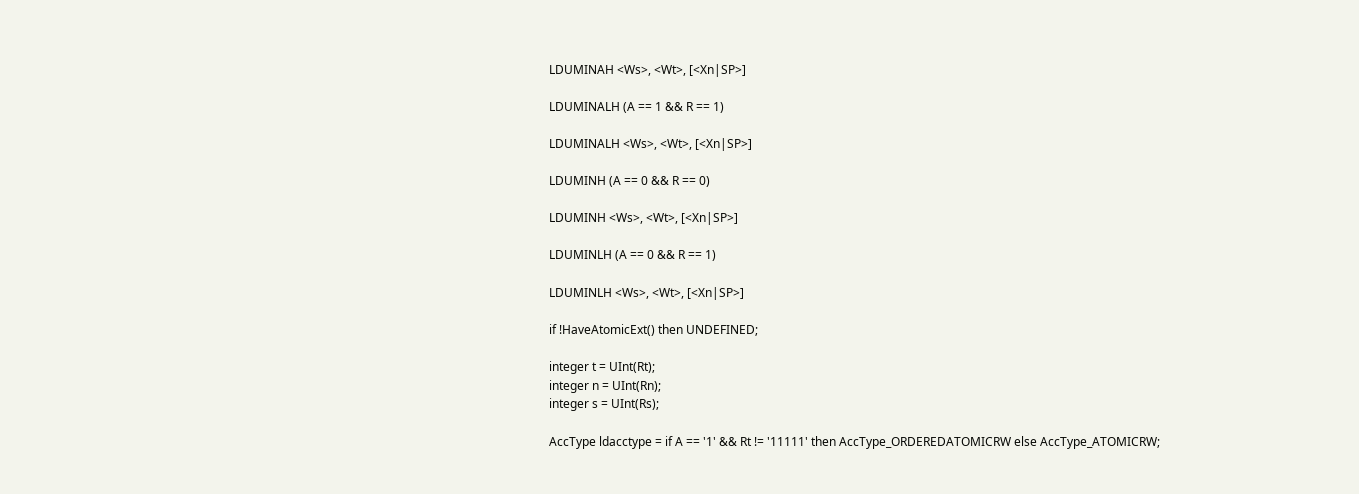LDUMINAH <Ws>, <Wt>, [<Xn|SP>]

LDUMINALH (A == 1 && R == 1)

LDUMINALH <Ws>, <Wt>, [<Xn|SP>]

LDUMINH (A == 0 && R == 0)

LDUMINH <Ws>, <Wt>, [<Xn|SP>]

LDUMINLH (A == 0 && R == 1)

LDUMINLH <Ws>, <Wt>, [<Xn|SP>]

if !HaveAtomicExt() then UNDEFINED;

integer t = UInt(Rt);
integer n = UInt(Rn);
integer s = UInt(Rs);

AccType ldacctype = if A == '1' && Rt != '11111' then AccType_ORDEREDATOMICRW else AccType_ATOMICRW;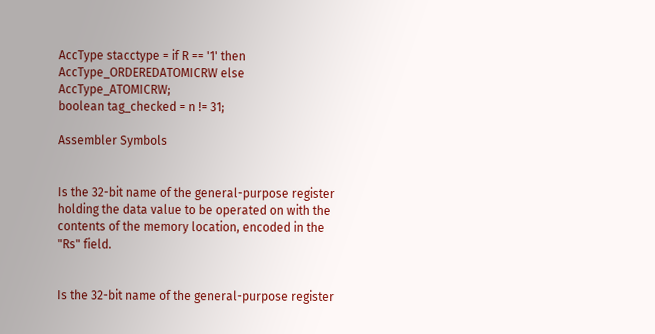AccType stacctype = if R == '1' then AccType_ORDEREDATOMICRW else AccType_ATOMICRW;
boolean tag_checked = n != 31;

Assembler Symbols


Is the 32-bit name of the general-purpose register holding the data value to be operated on with the contents of the memory location, encoded in the "Rs" field.


Is the 32-bit name of the general-purpose register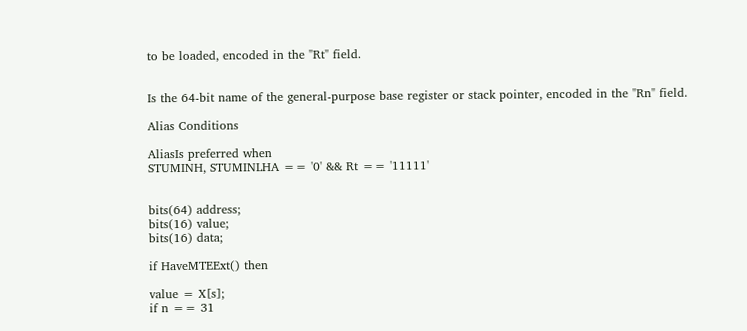to be loaded, encoded in the "Rt" field.


Is the 64-bit name of the general-purpose base register or stack pointer, encoded in the "Rn" field.

Alias Conditions

AliasIs preferred when
STUMINH, STUMINLHA == '0' && Rt == '11111'


bits(64) address;
bits(16) value;
bits(16) data;

if HaveMTEExt() then

value = X[s];
if n == 31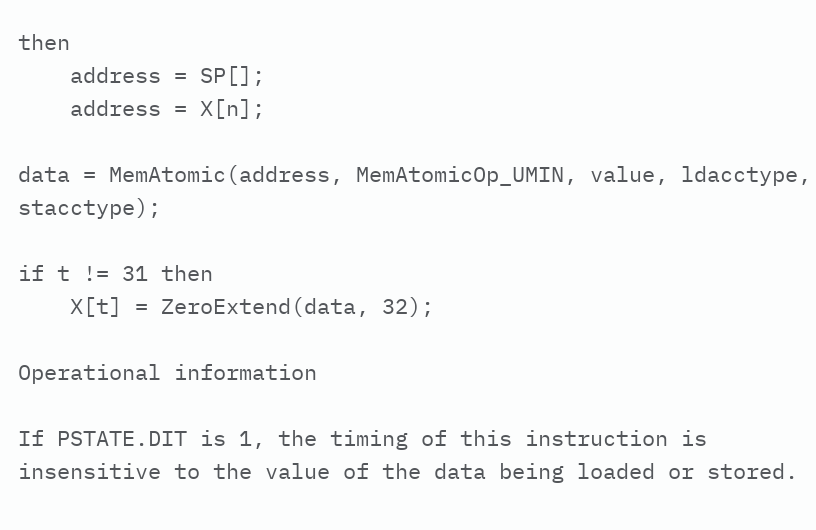then
    address = SP[];
    address = X[n];

data = MemAtomic(address, MemAtomicOp_UMIN, value, ldacctype, stacctype);

if t != 31 then
    X[t] = ZeroExtend(data, 32);

Operational information

If PSTATE.DIT is 1, the timing of this instruction is insensitive to the value of the data being loaded or stored.